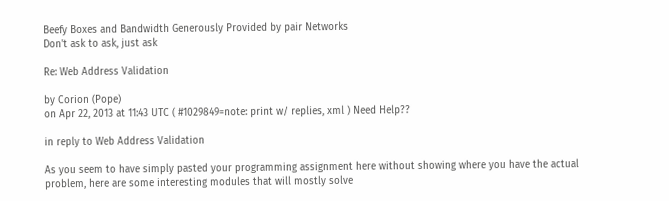Beefy Boxes and Bandwidth Generously Provided by pair Networks
Don't ask to ask, just ask

Re: Web Address Validation

by Corion (Pope)
on Apr 22, 2013 at 11:43 UTC ( #1029849=note: print w/ replies, xml ) Need Help??

in reply to Web Address Validation

As you seem to have simply pasted your programming assignment here without showing where you have the actual problem, here are some interesting modules that will mostly solve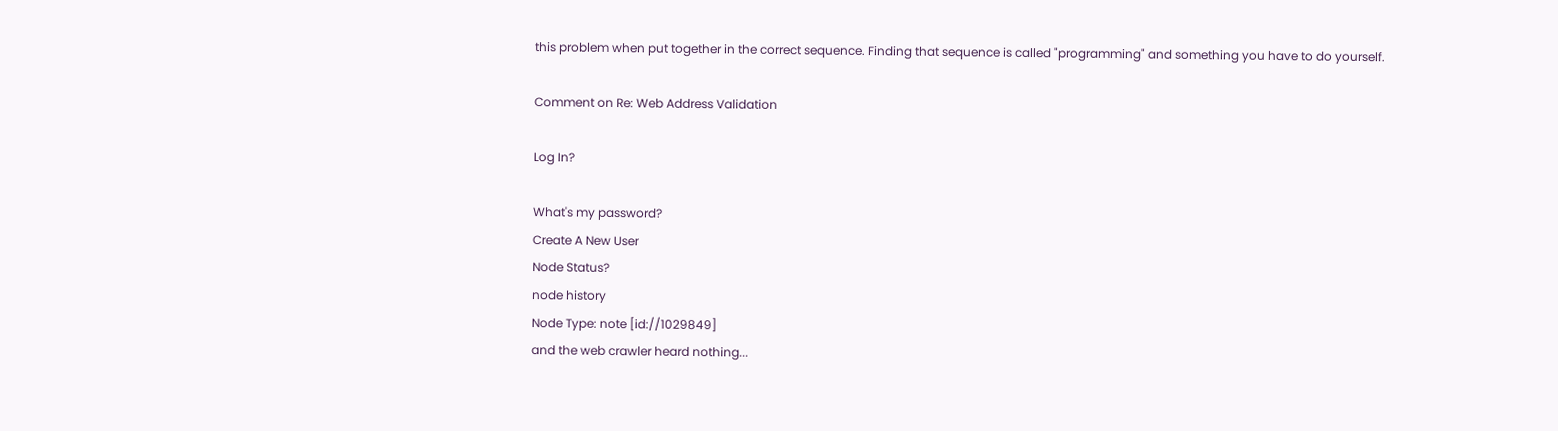this problem when put together in the correct sequence. Finding that sequence is called "programming" and something you have to do yourself.

Comment on Re: Web Address Validation

Log In?

What's my password?
Create A New User
Node Status?
node history
Node Type: note [id://1029849]
and the web crawler heard nothing...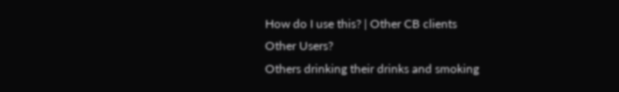How do I use this? | Other CB clients
Other Users?
Others drinking their drinks and smoking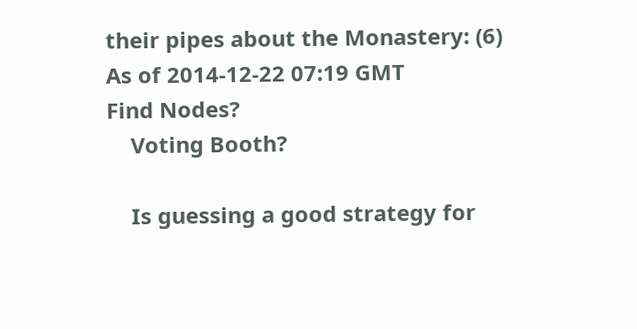their pipes about the Monastery: (6)
As of 2014-12-22 07:19 GMT
Find Nodes?
    Voting Booth?

    Is guessing a good strategy for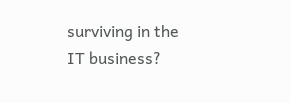surviving in the IT business?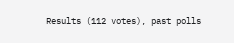Results (112 votes), past polls